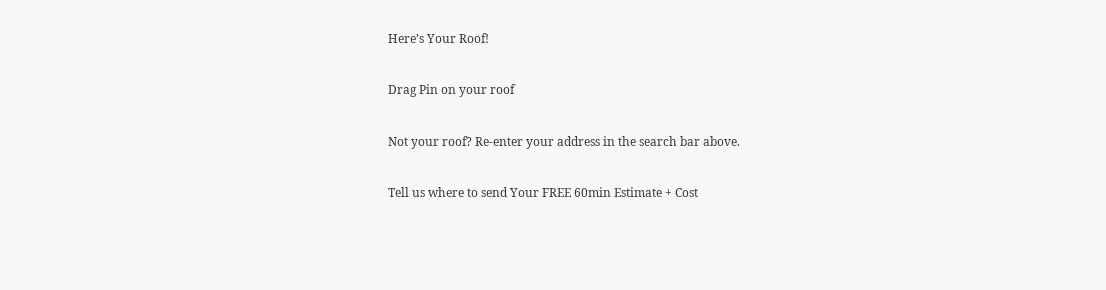Here’s Your Roof!

Drag Pin on your roof

Not your roof? Re-enter your address in the search bar above.

Tell us where to send Your FREE 60min Estimate + Cost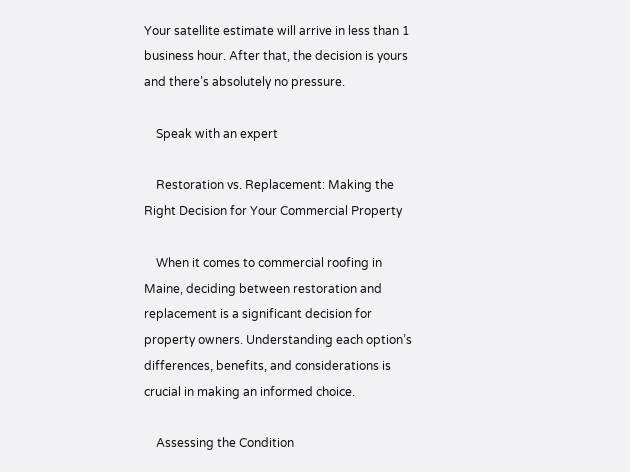Your satellite estimate will arrive in less than 1 business hour. After that, the decision is yours and there’s absolutely no pressure.

    Speak with an expert

    Restoration vs. Replacement: Making the Right Decision for Your Commercial Property

    When it comes to commercial roofing in Maine, deciding between restoration and replacement is a significant decision for property owners. Understanding each option’s differences, benefits, and considerations is crucial in making an informed choice.

    Assessing the Condition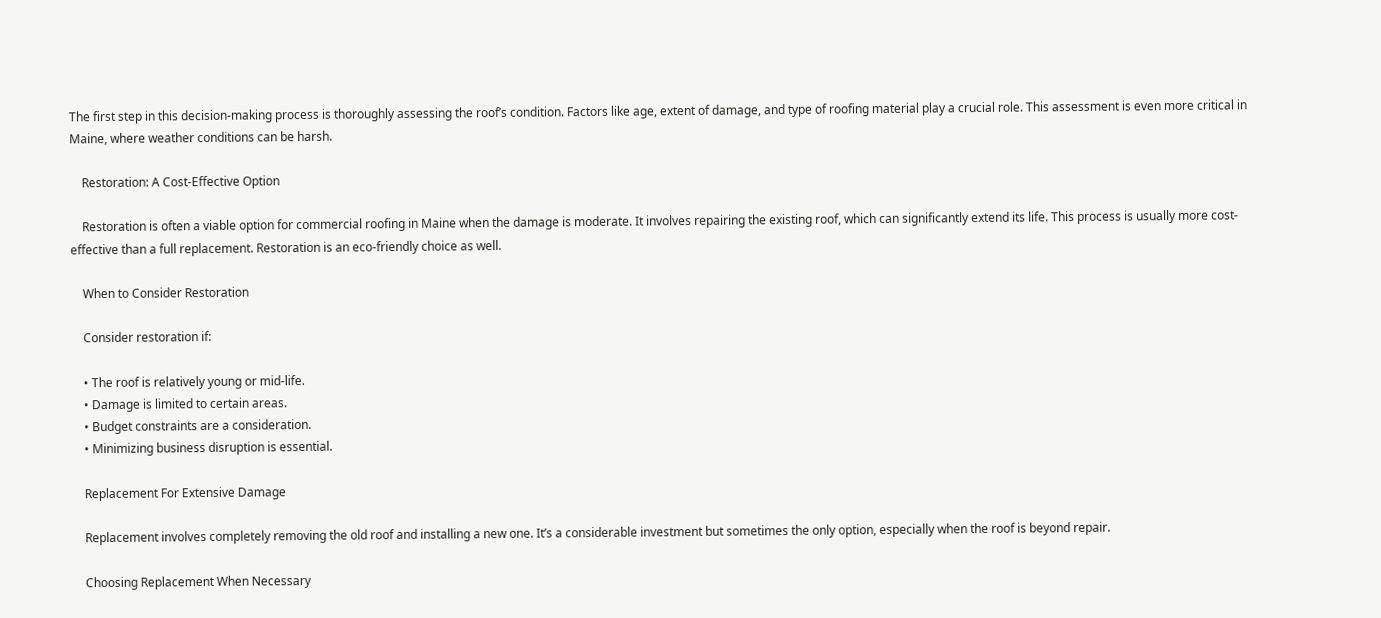The first step in this decision-making process is thoroughly assessing the roof’s condition. Factors like age, extent of damage, and type of roofing material play a crucial role. This assessment is even more critical in Maine, where weather conditions can be harsh.

    Restoration: A Cost-Effective Option

    Restoration is often a viable option for commercial roofing in Maine when the damage is moderate. It involves repairing the existing roof, which can significantly extend its life. This process is usually more cost-effective than a full replacement. Restoration is an eco-friendly choice as well.

    When to Consider Restoration

    Consider restoration if:

    • The roof is relatively young or mid-life.
    • Damage is limited to certain areas.
    • Budget constraints are a consideration.
    • Minimizing business disruption is essential.

    Replacement For Extensive Damage

    Replacement involves completely removing the old roof and installing a new one. It’s a considerable investment but sometimes the only option, especially when the roof is beyond repair.

    Choosing Replacement When Necessary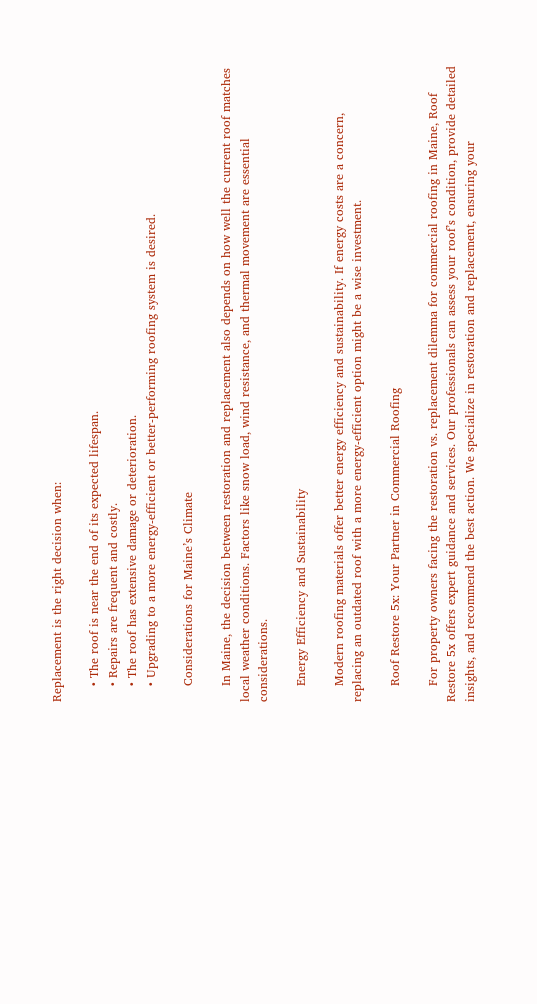Replacement is the right decision when:

    • The roof is near the end of its expected lifespan.
    • Repairs are frequent and costly.
    • The roof has extensive damage or deterioration.
    • Upgrading to a more energy-efficient or better-performing roofing system is desired.

    Considerations for Maine’s Climate

    In Maine, the decision between restoration and replacement also depends on how well the current roof matches local weather conditions. Factors like snow load, wind resistance, and thermal movement are essential considerations.

    Energy Efficiency and Sustainability

    Modern roofing materials offer better energy efficiency and sustainability. If energy costs are a concern, replacing an outdated roof with a more energy-efficient option might be a wise investment.

    Roof Restore 5x: Your Partner in Commercial Roofing

    For property owners facing the restoration vs. replacement dilemma for commercial roofing in Maine, Roof Restore 5x offers expert guidance and services. Our professionals can assess your roof’s condition, provide detailed insights, and recommend the best action. We specialize in restoration and replacement, ensuring your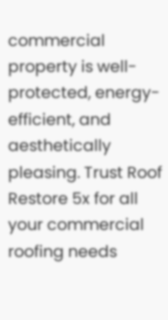commercial property is well-protected, energy-efficient, and aesthetically pleasing. Trust Roof Restore 5x for all your commercial roofing needs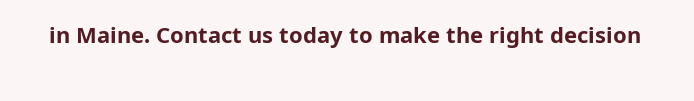in Maine. Contact us today to make the right decision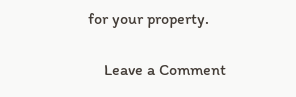for your property.

    Leave a Comment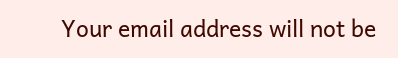Your email address will not be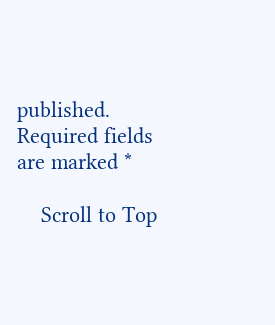published. Required fields are marked *

    Scroll to Top